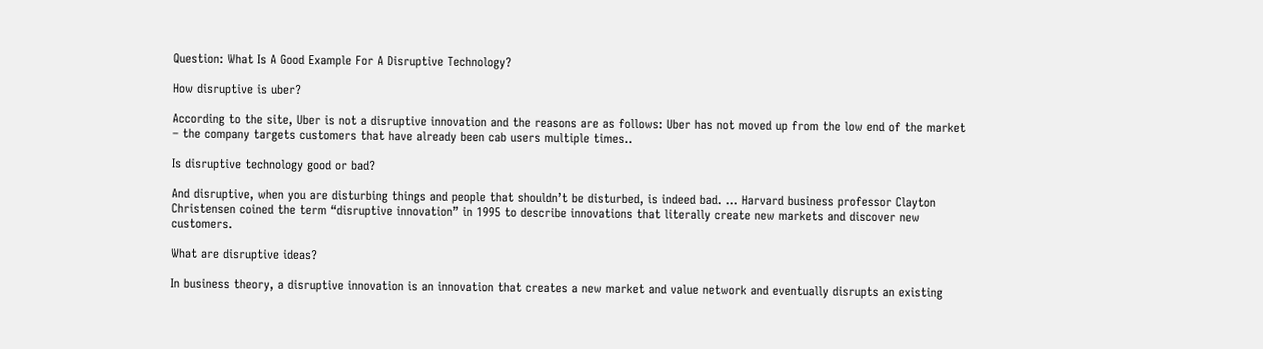Question: What Is A Good Example For A Disruptive Technology?

How disruptive is uber?

According to the site, Uber is not a disruptive innovation and the reasons are as follows: Uber has not moved up from the low end of the market – the company targets customers that have already been cab users multiple times..

Is disruptive technology good or bad?

And disruptive, when you are disturbing things and people that shouldn’t be disturbed, is indeed bad. … Harvard business professor Clayton Christensen coined the term “disruptive innovation” in 1995 to describe innovations that literally create new markets and discover new customers.

What are disruptive ideas?

In business theory, a disruptive innovation is an innovation that creates a new market and value network and eventually disrupts an existing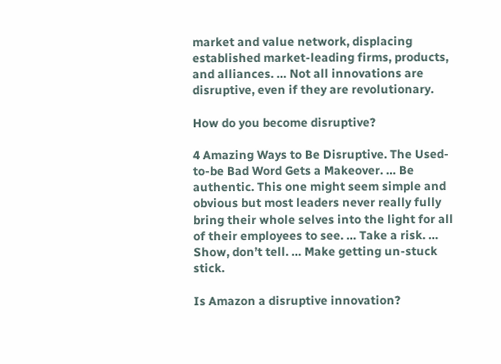market and value network, displacing established market-leading firms, products, and alliances. … Not all innovations are disruptive, even if they are revolutionary.

How do you become disruptive?

4 Amazing Ways to Be Disruptive. The Used-to-be Bad Word Gets a Makeover. … Be authentic. This one might seem simple and obvious but most leaders never really fully bring their whole selves into the light for all of their employees to see. … Take a risk. … Show, don’t tell. … Make getting un-stuck stick.

Is Amazon a disruptive innovation?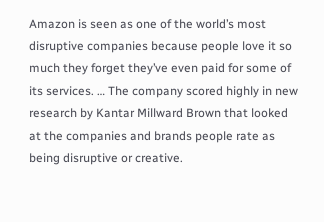Amazon is seen as one of the world’s most disruptive companies because people love it so much they forget they’ve even paid for some of its services. … The company scored highly in new research by Kantar Millward Brown that looked at the companies and brands people rate as being disruptive or creative.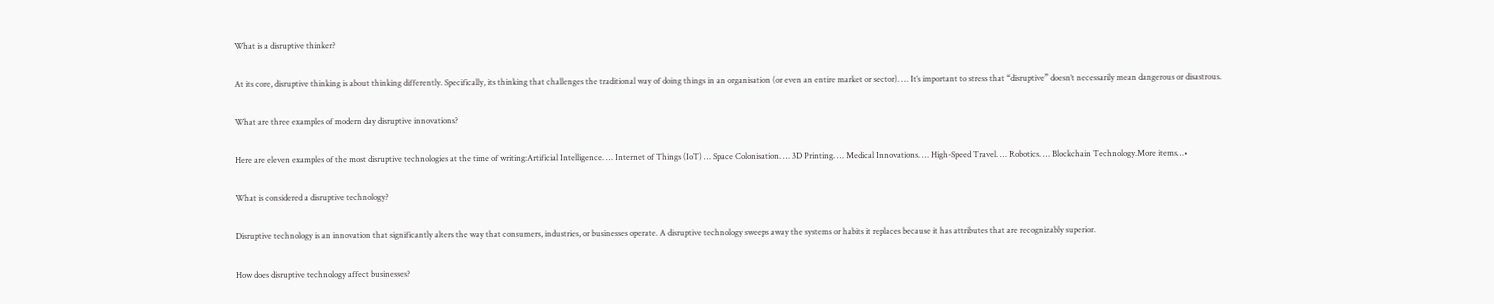What is a disruptive thinker?

At its core, disruptive thinking is about thinking differently. Specifically, its thinking that challenges the traditional way of doing things in an organisation (or even an entire market or sector). … It’s important to stress that “disruptive” doesn’t necessarily mean dangerous or disastrous.

What are three examples of modern day disruptive innovations?

Here are eleven examples of the most disruptive technologies at the time of writing:Artificial Intelligence. … Internet of Things (IoT) … Space Colonisation. … 3D Printing. … Medical Innovations. … High-Speed Travel. … Robotics. … Blockchain Technology.More items…•

What is considered a disruptive technology?

Disruptive technology is an innovation that significantly alters the way that consumers, industries, or businesses operate. A disruptive technology sweeps away the systems or habits it replaces because it has attributes that are recognizably superior.

How does disruptive technology affect businesses?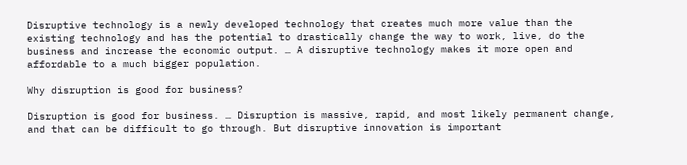Disruptive technology is a newly developed technology that creates much more value than the existing technology and has the potential to drastically change the way to work, live, do the business and increase the economic output. … A disruptive technology makes it more open and affordable to a much bigger population.

Why disruption is good for business?

Disruption is good for business. … Disruption is massive, rapid, and most likely permanent change, and that can be difficult to go through. But disruptive innovation is important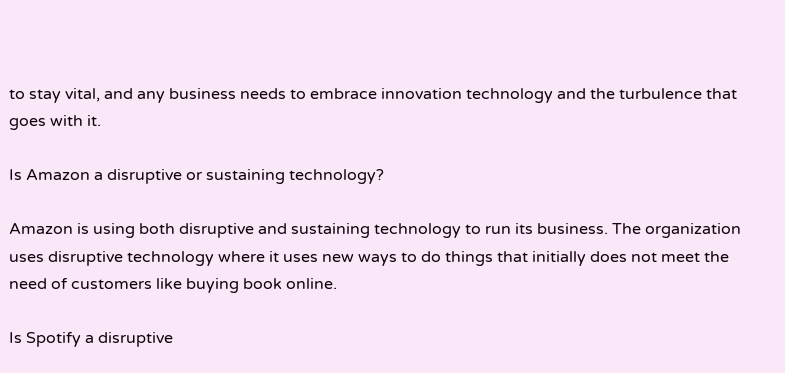to stay vital, and any business needs to embrace innovation technology and the turbulence that goes with it.

Is Amazon a disruptive or sustaining technology?

Amazon is using both disruptive and sustaining technology to run its business. The organization uses disruptive technology where it uses new ways to do things that initially does not meet the need of customers like buying book online.

Is Spotify a disruptive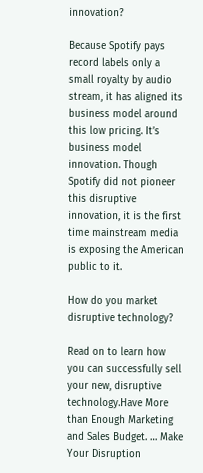innovation?

Because Spotify pays record labels only a small royalty by audio stream, it has aligned its business model around this low pricing. It’s business model innovation. Though Spotify did not pioneer this disruptive innovation, it is the first time mainstream media is exposing the American public to it.

How do you market disruptive technology?

Read on to learn how you can successfully sell your new, disruptive technology.Have More than Enough Marketing and Sales Budget. … Make Your Disruption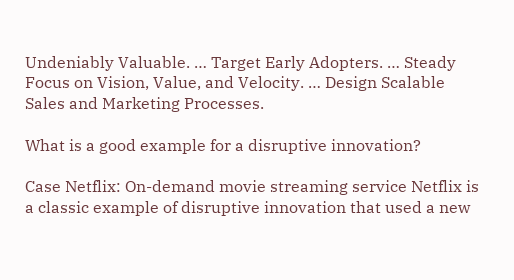Undeniably Valuable. … Target Early Adopters. … Steady Focus on Vision, Value, and Velocity. … Design Scalable Sales and Marketing Processes.

What is a good example for a disruptive innovation?

Case Netflix: On-demand movie streaming service Netflix is a classic example of disruptive innovation that used a new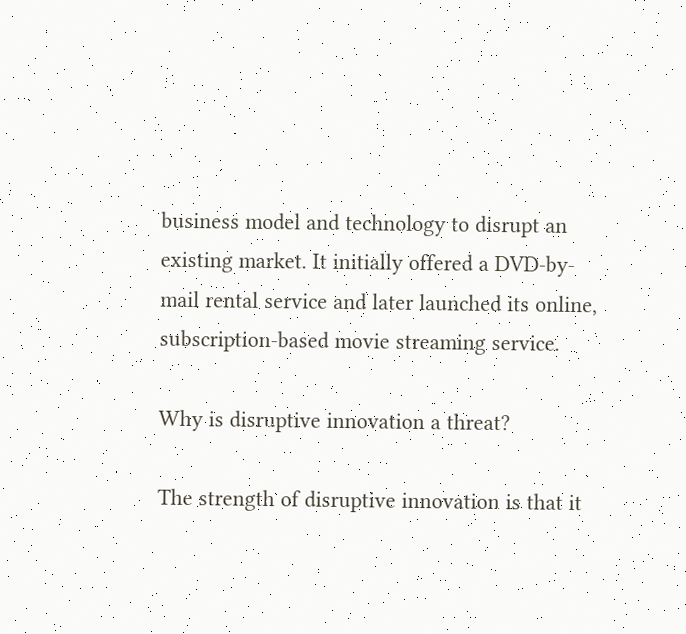business model and technology to disrupt an existing market. It initially offered a DVD-by-mail rental service and later launched its online, subscription-based movie streaming service.

Why is disruptive innovation a threat?

The strength of disruptive innovation is that it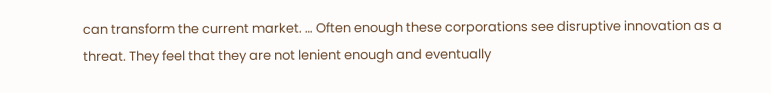can transform the current market. … Often enough these corporations see disruptive innovation as a threat. They feel that they are not lenient enough and eventually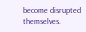become disrupted themselves.